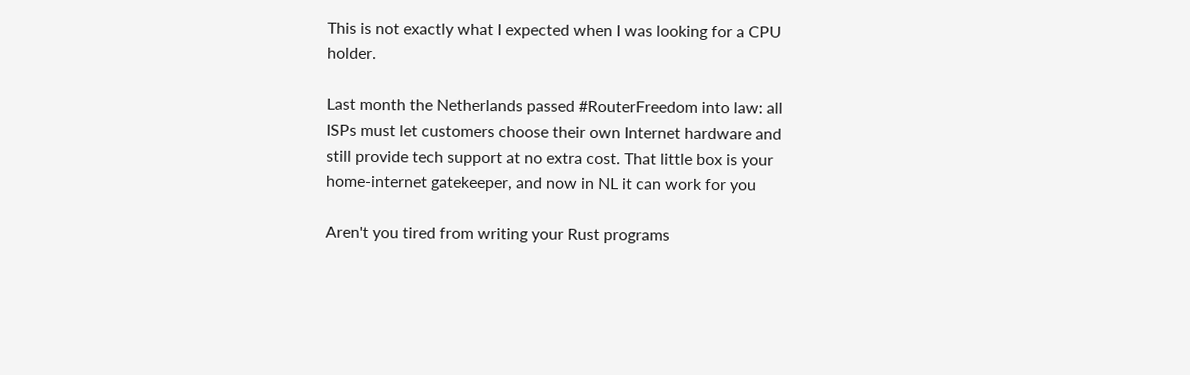This is not exactly what I expected when I was looking for a CPU holder.

Last month the Netherlands passed #RouterFreedom into law: all ISPs must let customers choose their own Internet hardware and still provide tech support at no extra cost. That little box is your home-internet gatekeeper, and now in NL it can work for you

Aren't you tired from writing your Rust programs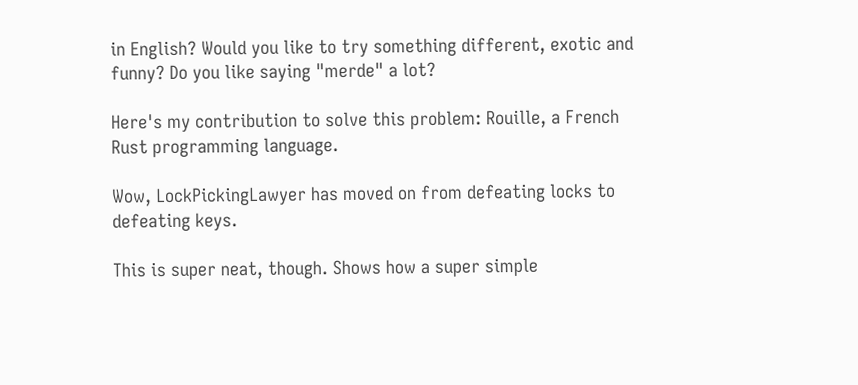in English? Would you like to try something different, exotic and funny? Do you like saying "merde" a lot?

Here's my contribution to solve this problem: Rouille, a French Rust programming language.

Wow, LockPickingLawyer has moved on from defeating locks to defeating keys.

This is super neat, though. Shows how a super simple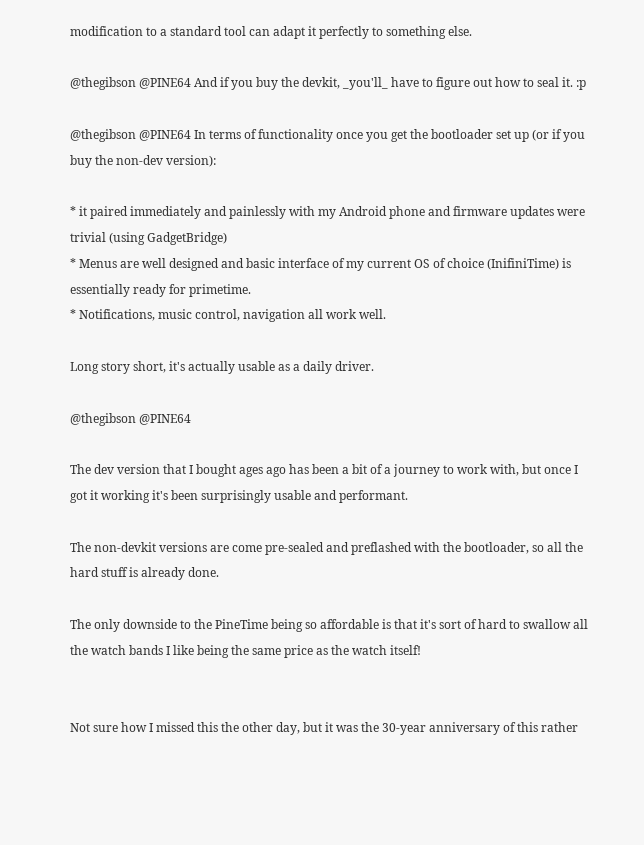modification to a standard tool can adapt it perfectly to something else.

@thegibson @PINE64 And if you buy the devkit, _you'll_ have to figure out how to seal it. :p

@thegibson @PINE64 In terms of functionality once you get the bootloader set up (or if you buy the non-dev version):

* it paired immediately and painlessly with my Android phone and firmware updates were trivial (using GadgetBridge)
* Menus are well designed and basic interface of my current OS of choice (InifiniTime) is essentially ready for primetime.
* Notifications, music control, navigation all work well.

Long story short, it's actually usable as a daily driver.

@thegibson @PINE64

The dev version that I bought ages ago has been a bit of a journey to work with, but once I got it working it's been surprisingly usable and performant.

The non-devkit versions are come pre-sealed and preflashed with the bootloader, so all the hard stuff is already done.

The only downside to the PineTime being so affordable is that it's sort of hard to swallow all the watch bands I like being the same price as the watch itself!


Not sure how I missed this the other day, but it was the 30-year anniversary of this rather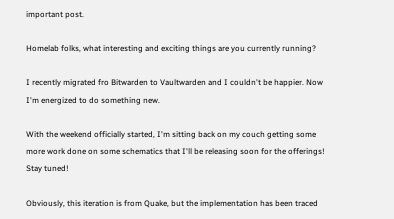important post.

Homelab folks, what interesting and exciting things are you currently running?

I recently migrated fro Bitwarden to Vaultwarden and I couldn't be happier. Now I'm energized to do something new.

With the weekend officially started, I'm sitting back on my couch getting some more work done on some schematics that I'll be releasing soon for the offerings! Stay tuned!

Obviously, this iteration is from Quake, but the implementation has been traced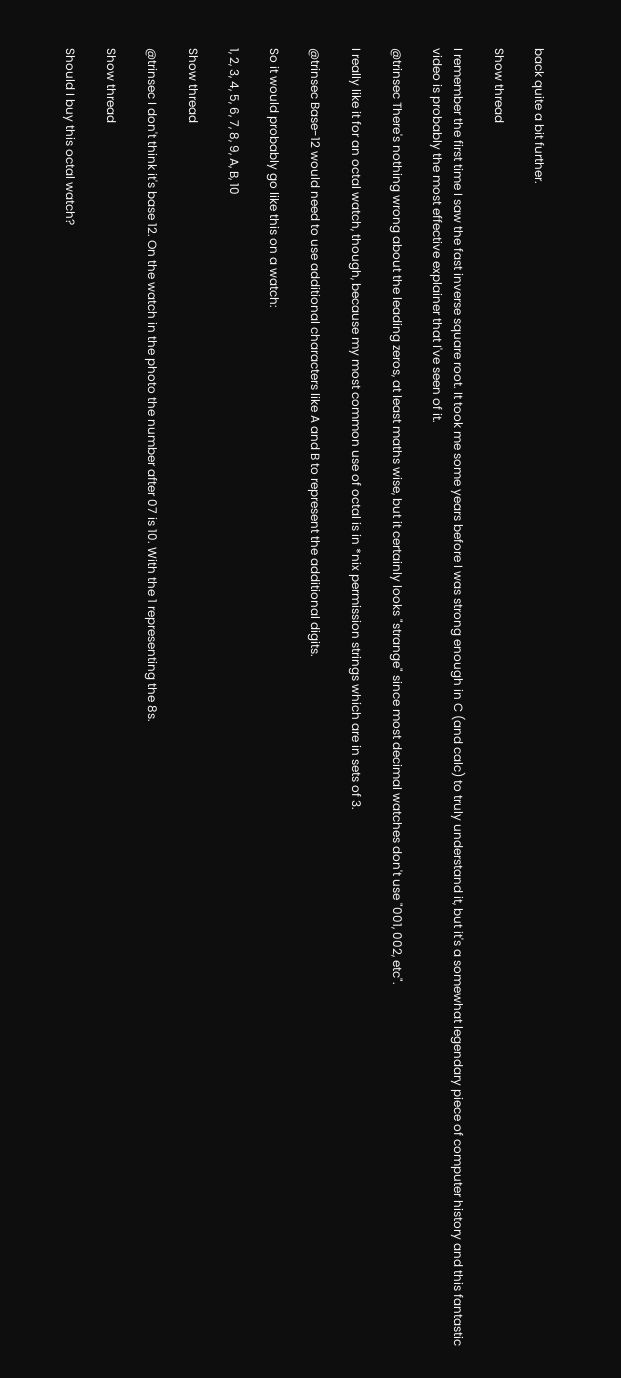back quite a bit further.

Show thread

I remember the first time I saw the fast inverse square root. It took me some years before I was strong enough in C (and calc) to truly understand it, but it's a somewhat legendary piece of computer history and this fantastic video is probably the most effective explainer that I've seen of it.

@trinsec There's nothing wrong about the leading zeros, at least maths wise, but it certainly looks "strange" since most decimal watches don't use "001, 002, etc".

I really like it for an octal watch, though, because my most common use of octal is in *nix permission strings which are in sets of 3.

@trinsec Base-12 would need to use additional characters like A and B to represent the additional digits.

So it would probably go like this on a watch:

1, 2, 3, 4, 5, 6, 7, 8, 9, A, B, 10

Show thread

@trinsec I don't think it's base 12. On the watch in the photo the number after 07 is 10. With the 1 representing the 8s.

Show thread

Should I buy this octal watch?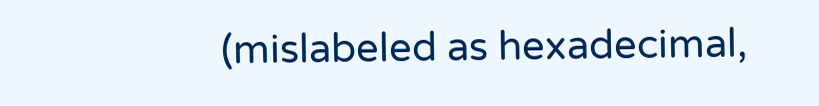(mislabeled as hexadecimal,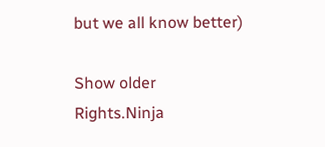but we all know better)

Show older
Rights.Ninja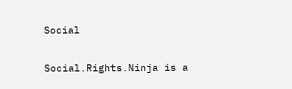Social

Social.Rights.Ninja is a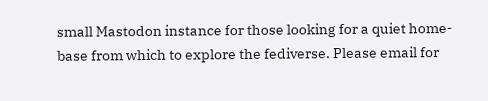small Mastodon instance for those looking for a quiet home-base from which to explore the fediverse. Please email for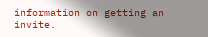information on getting an invite.